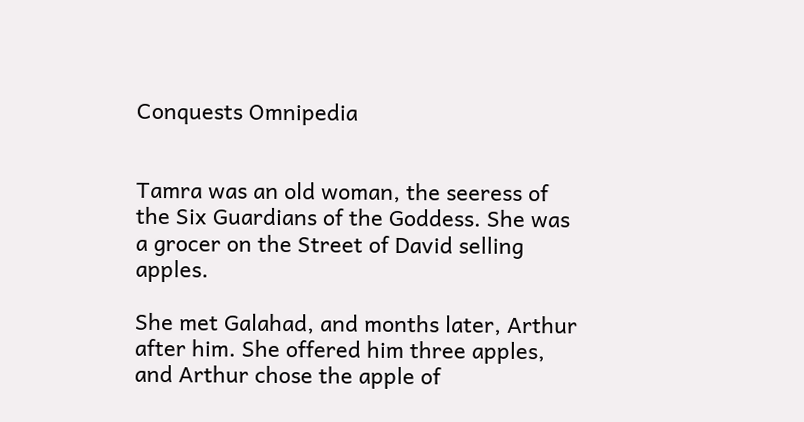Conquests Omnipedia


Tamra was an old woman, the seeress of the Six Guardians of the Goddess. She was a grocer on the Street of David selling apples.

She met Galahad, and months later, Arthur after him. She offered him three apples, and Arthur chose the apple of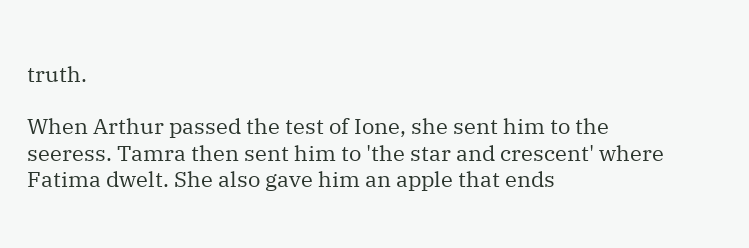truth.

When Arthur passed the test of Ione, she sent him to the seeress. Tamra then sent him to 'the star and crescent' where Fatima dwelt. She also gave him an apple that ends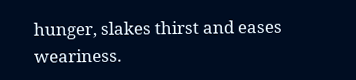hunger, slakes thirst and eases weariness.